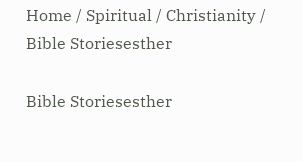Home / Spiritual / Christianity / Bible Storiesesther

Bible Storiesesther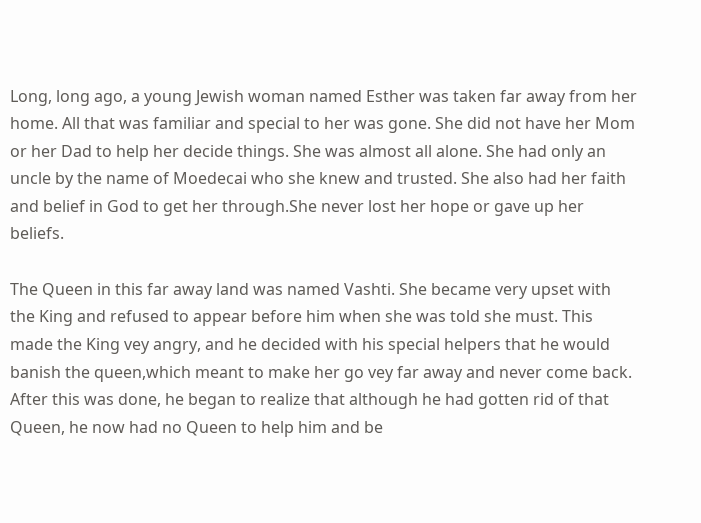Long, long ago, a young Jewish woman named Esther was taken far away from her home. All that was familiar and special to her was gone. She did not have her Mom or her Dad to help her decide things. She was almost all alone. She had only an uncle by the name of Moedecai who she knew and trusted. She also had her faith and belief in God to get her through.She never lost her hope or gave up her beliefs.

The Queen in this far away land was named Vashti. She became very upset with the King and refused to appear before him when she was told she must. This made the King vey angry, and he decided with his special helpers that he would banish the queen,which meant to make her go vey far away and never come back. After this was done, he began to realize that although he had gotten rid of that Queen, he now had no Queen to help him and be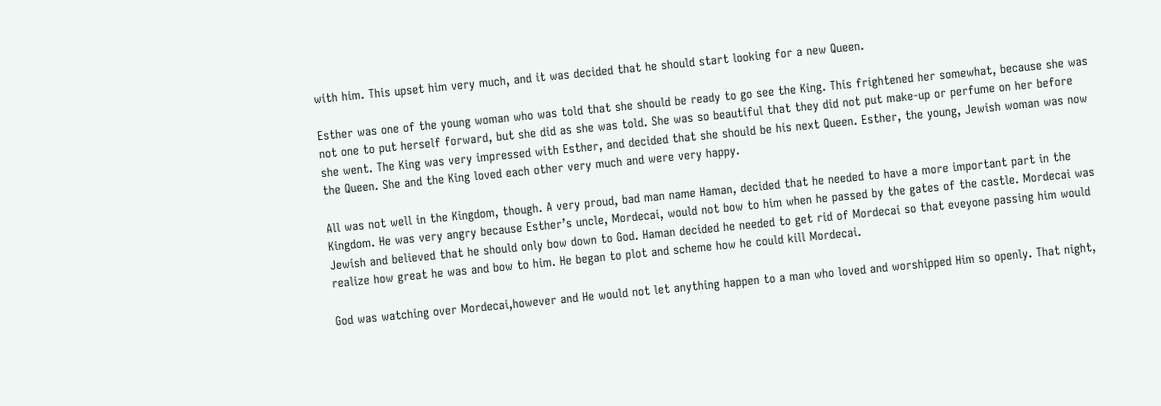with him. This upset him very much, and it was decided that he should start looking for a new Queen.

Esther was one of the young woman who was told that she should be ready to go see the King. This frightened her somewhat, because she was not one to put herself forward, but she did as she was told. She was so beautiful that they did not put make-up or perfume on her before she went. The King was very impressed with Esther, and decided that she should be his next Queen. Esther, the young, Jewish woman was now the Queen. She and the King loved each other very much and were very happy.

All was not well in the Kingdom, though. A very proud, bad man name Haman, decided that he needed to have a more important part in the Kingdom. He was very angry because Esther’s uncle, Mordecai, would not bow to him when he passed by the gates of the castle. Mordecai was Jewish and believed that he should only bow down to God. Haman decided he needed to get rid of Mordecai so that eveyone passing him would realize how great he was and bow to him. He began to plot and scheme how he could kill Mordecai.

God was watching over Mordecai,however and He would not let anything happen to a man who loved and worshipped Him so openly. That night,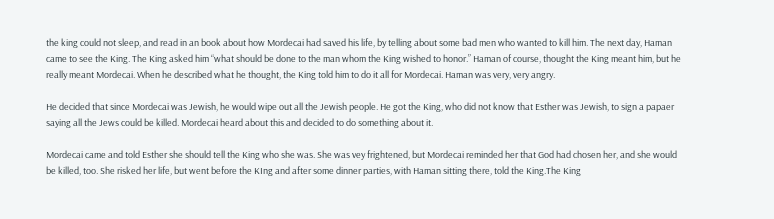the king could not sleep, and read in an book about how Mordecai had saved his life, by telling about some bad men who wanted to kill him. The next day, Haman came to see the King. The King asked him “what should be done to the man whom the King wished to honor.” Haman of course, thought the King meant him, but he really meant Mordecai. When he described what he thought, the King told him to do it all for Mordecai. Haman was very, very angry.

He decided that since Mordecai was Jewish, he would wipe out all the Jewish people. He got the King, who did not know that Esther was Jewish, to sign a papaer saying all the Jews could be killed. Mordecai heard about this and decided to do something about it.

Mordecai came and told Esther she should tell the King who she was. She was vey frightened, but Mordecai reminded her that God had chosen her, and she would be killed, too. She risked her life, but went before the KIng and after some dinner parties, with Haman sitting there, told the King.The King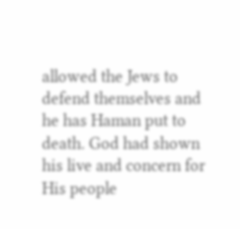allowed the Jews to defend themselves and he has Haman put to death. God had shown his live and concern for His people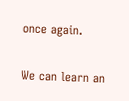once again.

We can learn an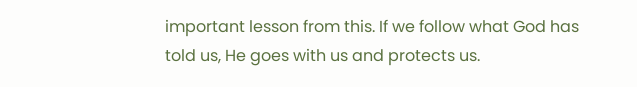important lesson from this. If we follow what God has told us, He goes with us and protects us.